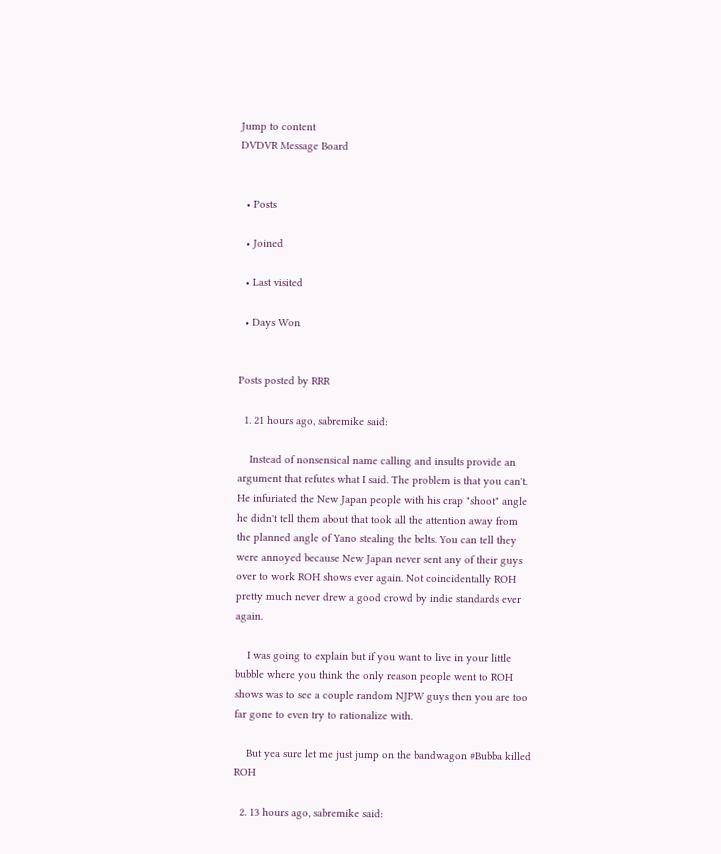Jump to content
DVDVR Message Board


  • Posts

  • Joined

  • Last visited

  • Days Won


Posts posted by RRR

  1. 21 hours ago, sabremike said:

    Instead of nonsensical name calling and insults provide an argument that refutes what I said. The problem is that you can't. He infuriated the New Japan people with his crap "shoot" angle he didn't tell them about that took all the attention away from the planned angle of Yano stealing the belts. You can tell they were annoyed because New Japan never sent any of their guys over to work ROH shows ever again. Not coincidentally ROH pretty much never drew a good crowd by indie standards ever again.

    I was going to explain but if you want to live in your little bubble where you think the only reason people went to ROH shows was to see a couple random NJPW guys then you are too far gone to even try to rationalize with.

    But yea sure let me just jump on the bandwagon #Bubba killed ROH

  2. 13 hours ago, sabremike said: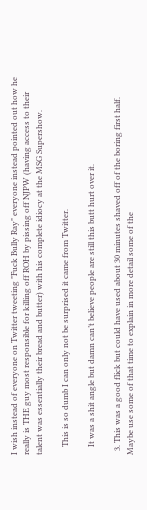I wish instead of everyone on Twitter tweeting "Fuck Bully Ray" everyone instead pointed out how he really is THE guy most responsible for killing off ROH by pissing off NJPW (having access to their talent was essentially their bread and butter) with his complete idiocy at the MSG Supershow.

    This is so dumb I can only not be surprised it came from Twitter.

    It was a shit angle but damn can’t believe people are still this butt hurt over it.

  3. This was a good flick but could have used about 30 minutes shaved off of the boring first half. Maybe use some of that time to explain in more detail some of the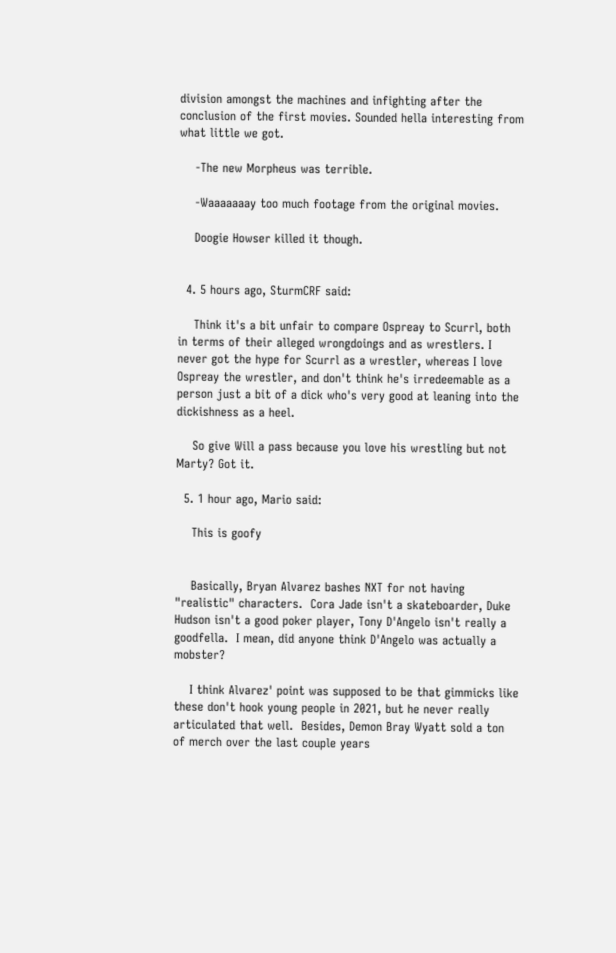division amongst the machines and infighting after the conclusion of the first movies. Sounded hella interesting from what little we got.

    -The new Morpheus was terrible.

    -Waaaaaaay too much footage from the original movies.

    Doogie Howser killed it though.


  4. 5 hours ago, SturmCRF said:

    Think it's a bit unfair to compare Ospreay to Scurrl, both in terms of their alleged wrongdoings and as wrestlers. I never got the hype for Scurrl as a wrestler, whereas I love Ospreay the wrestler, and don't think he's irredeemable as a person just a bit of a dick who's very good at leaning into the dickishness as a heel.

    So give Will a pass because you love his wrestling but not Marty? Got it.

  5. 1 hour ago, Mario said:

    This is goofy


    Basically, Bryan Alvarez bashes NXT for not having "realistic" characters.  Cora Jade isn't a skateboarder, Duke Hudson isn't a good poker player, Tony D'Angelo isn't really a goodfella.  I mean, did anyone think D'Angelo was actually a mobster?

    I think Alvarez' point was supposed to be that gimmicks like these don't hook young people in 2021, but he never really articulated that well.  Besides, Demon Bray Wyatt sold a ton of merch over the last couple years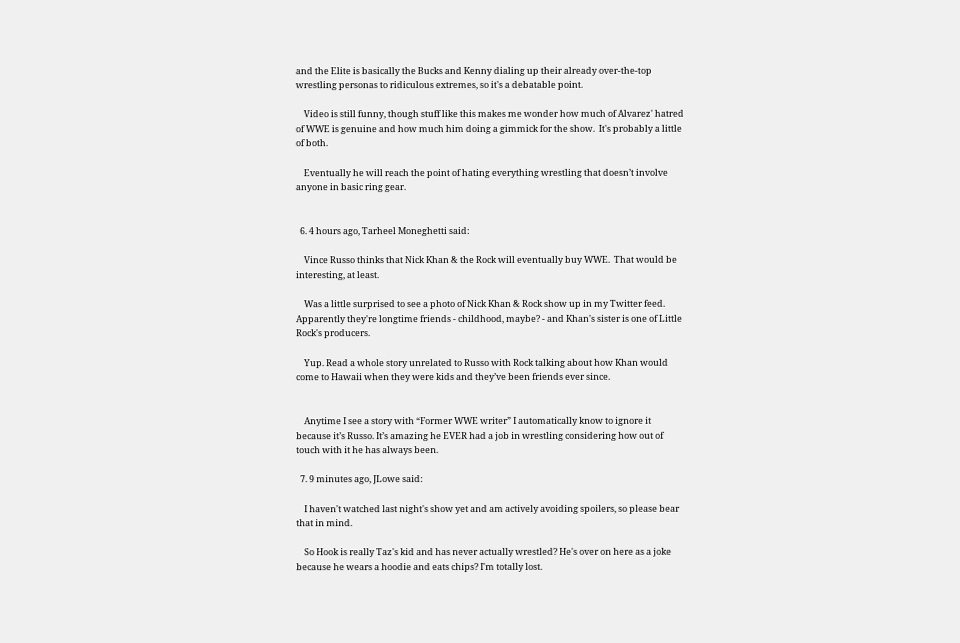and the Elite is basically the Bucks and Kenny dialing up their already over-the-top wrestling personas to ridiculous extremes, so it's a debatable point.

    Video is still funny, though stuff like this makes me wonder how much of Alvarez' hatred of WWE is genuine and how much him doing a gimmick for the show.  It's probably a little of both.

    Eventually he will reach the point of hating everything wrestling that doesn’t involve anyone in basic ring gear.


  6. 4 hours ago, Tarheel Moneghetti said:

    Vince Russo thinks that Nick Khan & the Rock will eventually buy WWE.  That would be interesting, at least.

    Was a little surprised to see a photo of Nick Khan & Rock show up in my Twitter feed.  Apparently they're longtime friends - childhood, maybe? - and Khan's sister is one of Little Rock's producers.

    Yup. Read a whole story unrelated to Russo with Rock talking about how Khan would come to Hawaii when they were kids and they’ve been friends ever since.


    Anytime I see a story with “Former WWE writer” I automatically know to ignore it because it’s Russo. It’s amazing he EVER had a job in wrestling considering how out of touch with it he has always been.

  7. 9 minutes ago, JLowe said:

    I haven't watched last night's show yet and am actively avoiding spoilers, so please bear that in mind.

    So Hook is really Taz's kid and has never actually wrestled? He's over on here as a joke because he wears a hoodie and eats chips? I'm totally lost.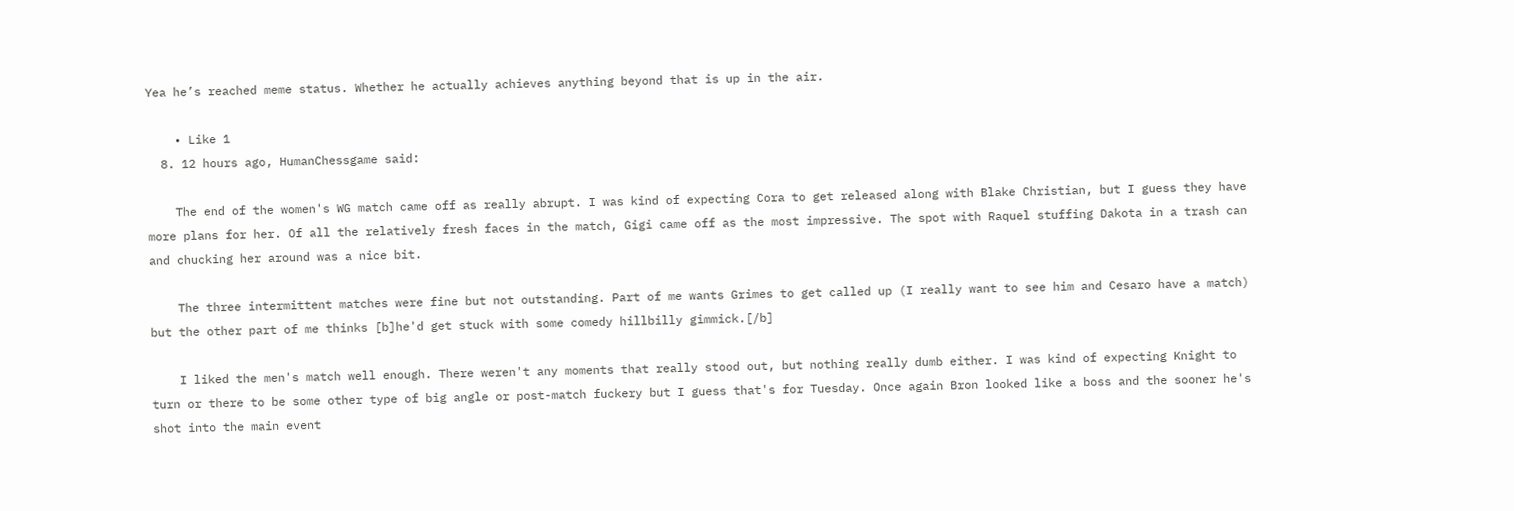Yea he’s reached meme status. Whether he actually achieves anything beyond that is up in the air.

    • Like 1
  8. 12 hours ago, HumanChessgame said:

    The end of the women's WG match came off as really abrupt. I was kind of expecting Cora to get released along with Blake Christian, but I guess they have more plans for her. Of all the relatively fresh faces in the match, Gigi came off as the most impressive. The spot with Raquel stuffing Dakota in a trash can and chucking her around was a nice bit.

    The three intermittent matches were fine but not outstanding. Part of me wants Grimes to get called up (I really want to see him and Cesaro have a match) but the other part of me thinks [b]he'd get stuck with some comedy hillbilly gimmick.[/b]

    I liked the men's match well enough. There weren't any moments that really stood out, but nothing really dumb either. I was kind of expecting Knight to turn or there to be some other type of big angle or post-match fuckery but I guess that's for Tuesday. Once again Bron looked like a boss and the sooner he's shot into the main event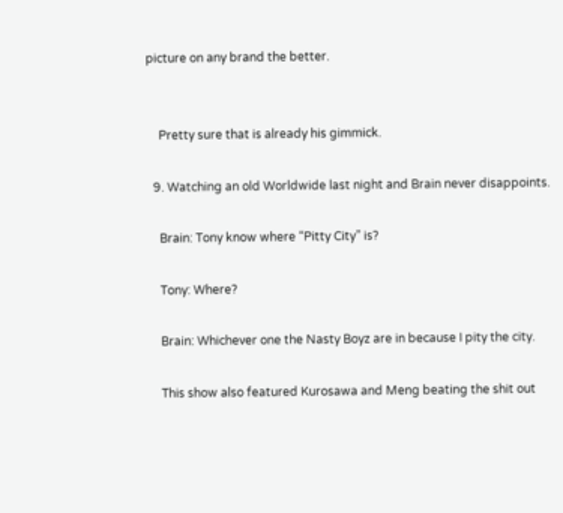picture on any brand the better.


    Pretty sure that is already his gimmick.

  9. Watching an old Worldwide last night and Brain never disappoints.

    Brain: Tony know where “Pitty City” is?

    Tony: Where?

    Brain: Whichever one the Nasty Boyz are in because I pity the city.

    This show also featured Kurosawa and Meng beating the shit out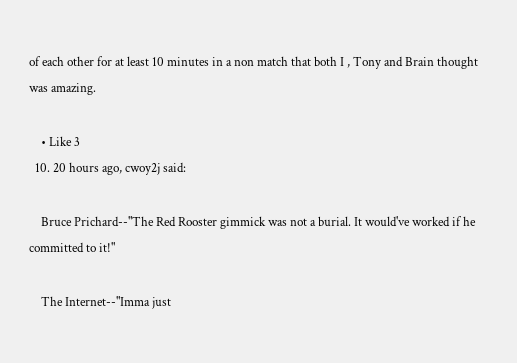of each other for at least 10 minutes in a non match that both I , Tony and Brain thought was amazing.

    • Like 3
  10. 20 hours ago, cwoy2j said:

    Bruce Prichard--"The Red Rooster gimmick was not a burial. It would've worked if he committed to it!"

    The Internet--"Imma just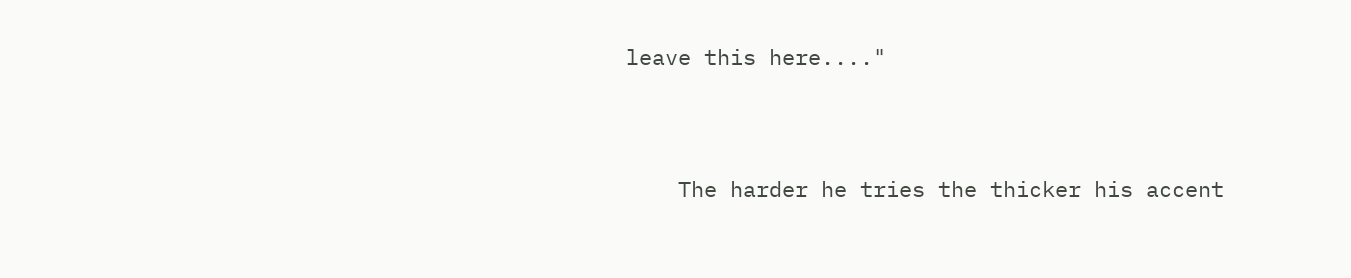leave this here...."



    The harder he tries the thicker his accent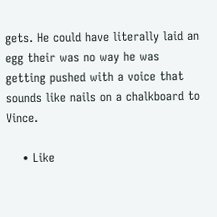gets. He could have literally laid an egg their was no way he was getting pushed with a voice that sounds like nails on a chalkboard to Vince.

    • Like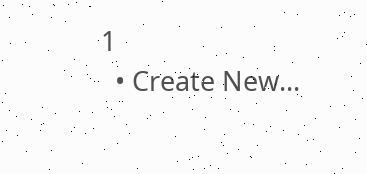1
  • Create New...